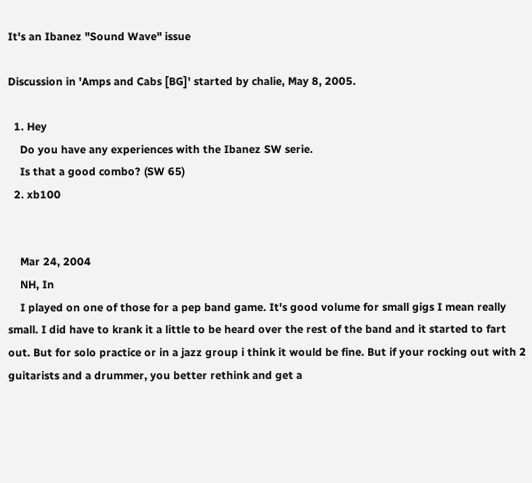It's an Ibanez "Sound Wave" issue

Discussion in 'Amps and Cabs [BG]' started by chalie, May 8, 2005.

  1. Hey
    Do you have any experiences with the Ibanez SW serie.
    Is that a good combo? (SW 65)
  2. xb100


    Mar 24, 2004
    NH, In
    I played on one of those for a pep band game. It's good volume for small gigs I mean really small. I did have to krank it a little to be heard over the rest of the band and it started to fart out. But for solo practice or in a jazz group i think it would be fine. But if your rocking out with 2 guitarists and a drummer, you better rethink and get a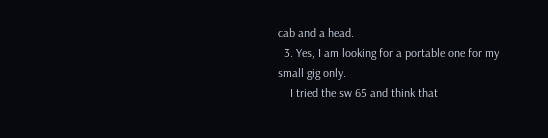cab and a head.
  3. Yes, I am looking for a portable one for my small gig only.
    I tried the sw 65 and think that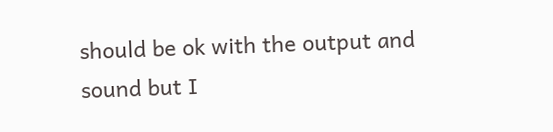should be ok with the output and sound but I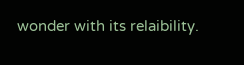wonder with its relaibility.